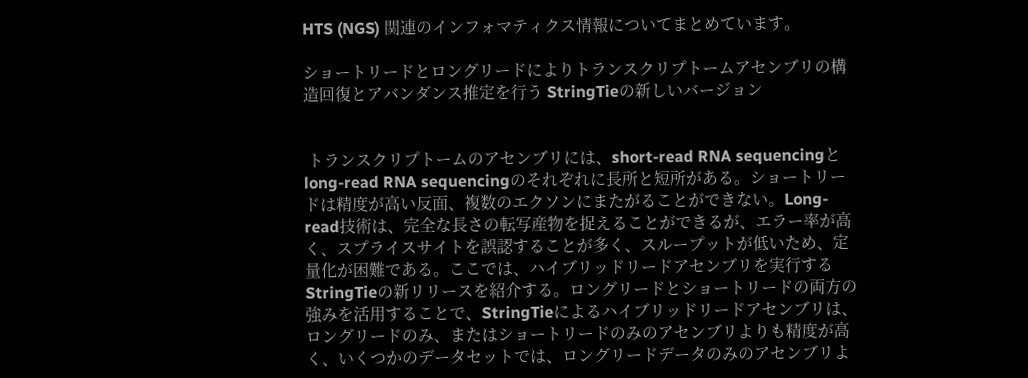HTS (NGS) 関連のインフォマティクス情報についてまとめています。

ショートリードとロングリードによりトランスクリプトームアセンブリの構造回復とアバンダンス推定を行う StringTieの新しいバージョン


 トランスクリプトームのアセンブリには、short-read RNA sequencingとlong-read RNA sequencingのそれぞれに長所と短所がある。ショートリードは精度が高い反面、複数のエクソンにまたがることができない。Long-read技術は、完全な長さの転写産物を捉えることができるが、エラー率が高く、スプライスサイトを誤認することが多く、スループットが低いため、定量化が困難である。ここでは、ハイブリッドリードアセンブリを実行するStringTieの新リリースを紹介する。ロングリードとショートリードの両方の強みを活用することで、StringTieによるハイブリッドリードアセンブリは、ロングリードのみ、またはショートリードのみのアセンブリよりも精度が高く、いくつかのデータセットでは、ロングリードデータのみのアセンブリよ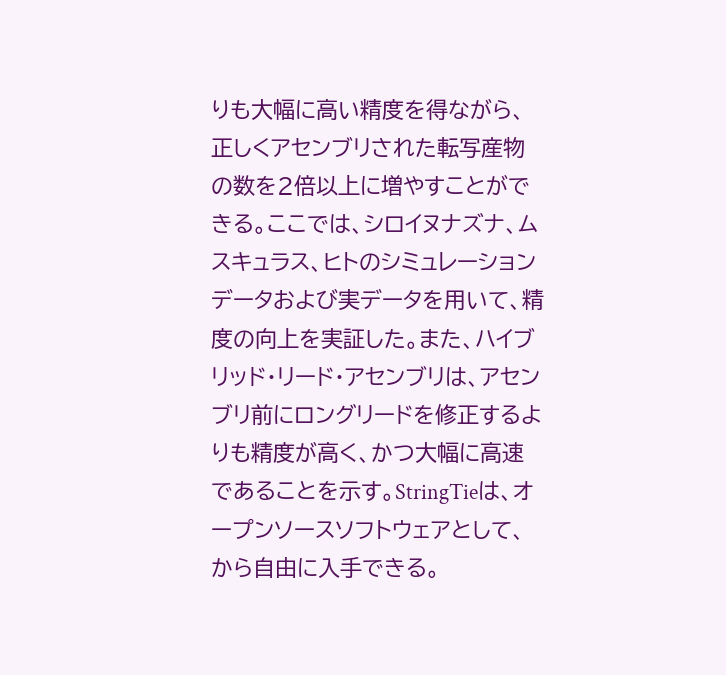りも大幅に高い精度を得ながら、正しくアセンブリされた転写産物の数を2倍以上に増やすことができる。ここでは、シロイヌナズナ、ムスキュラス、ヒトのシミュレーションデータおよび実データを用いて、精度の向上を実証した。また、ハイブリッド・リード・アセンブリは、アセンブリ前にロングリードを修正するよりも精度が高く、かつ大幅に高速であることを示す。StringTieは、オープンソースソフトウェアとして、 から自由に入手できる。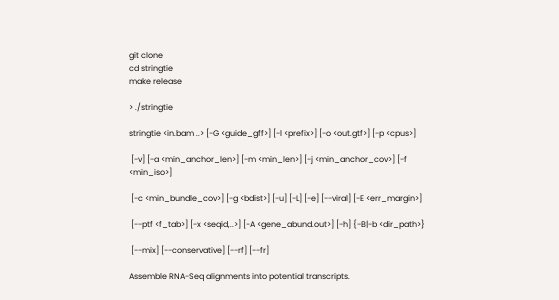git clone
cd stringtie
make release

> ./stringtie

stringtie <in.bam ..> [-G <guide_gff>] [-l <prefix>] [-o <out.gtf>] [-p <cpus>]

 [-v] [-a <min_anchor_len>] [-m <min_len>] [-j <min_anchor_cov>] [-f <min_iso>]

 [-c <min_bundle_cov>] [-g <bdist>] [-u] [-L] [-e] [--viral] [-E <err_margin>]

 [--ptf <f_tab>] [-x <seqid,..>] [-A <gene_abund.out>] [-h] {-B|-b <dir_path>}

 [--mix] [--conservative] [--rf] [--fr]

Assemble RNA-Seq alignments into potential transcripts.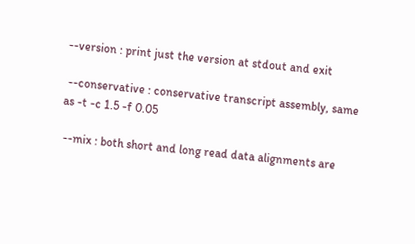--version : print just the version at stdout and exit

 --conservative : conservative transcript assembly, same as -t -c 1.5 -f 0.05

 --mix : both short and long read data alignments are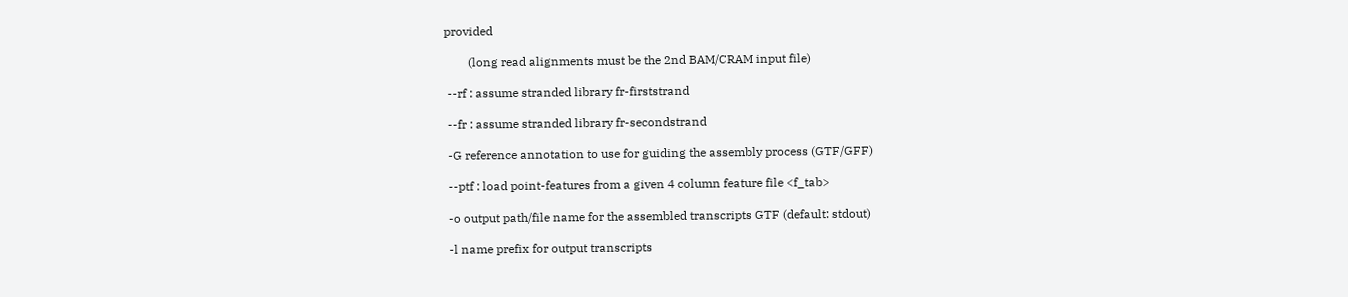provided

        (long read alignments must be the 2nd BAM/CRAM input file)

 --rf : assume stranded library fr-firststrand

 --fr : assume stranded library fr-secondstrand

 -G reference annotation to use for guiding the assembly process (GTF/GFF)

 --ptf : load point-features from a given 4 column feature file <f_tab>

 -o output path/file name for the assembled transcripts GTF (default: stdout)

 -l name prefix for output transcripts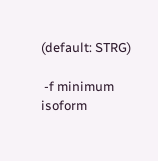(default: STRG)

 -f minimum isoform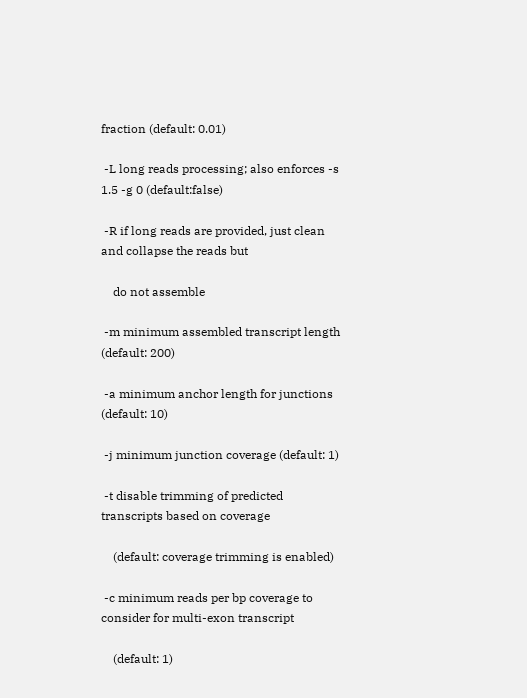fraction (default: 0.01)

 -L long reads processing; also enforces -s 1.5 -g 0 (default:false)

 -R if long reads are provided, just clean and collapse the reads but

    do not assemble

 -m minimum assembled transcript length (default: 200)

 -a minimum anchor length for junctions (default: 10)

 -j minimum junction coverage (default: 1)

 -t disable trimming of predicted transcripts based on coverage

    (default: coverage trimming is enabled)

 -c minimum reads per bp coverage to consider for multi-exon transcript

    (default: 1)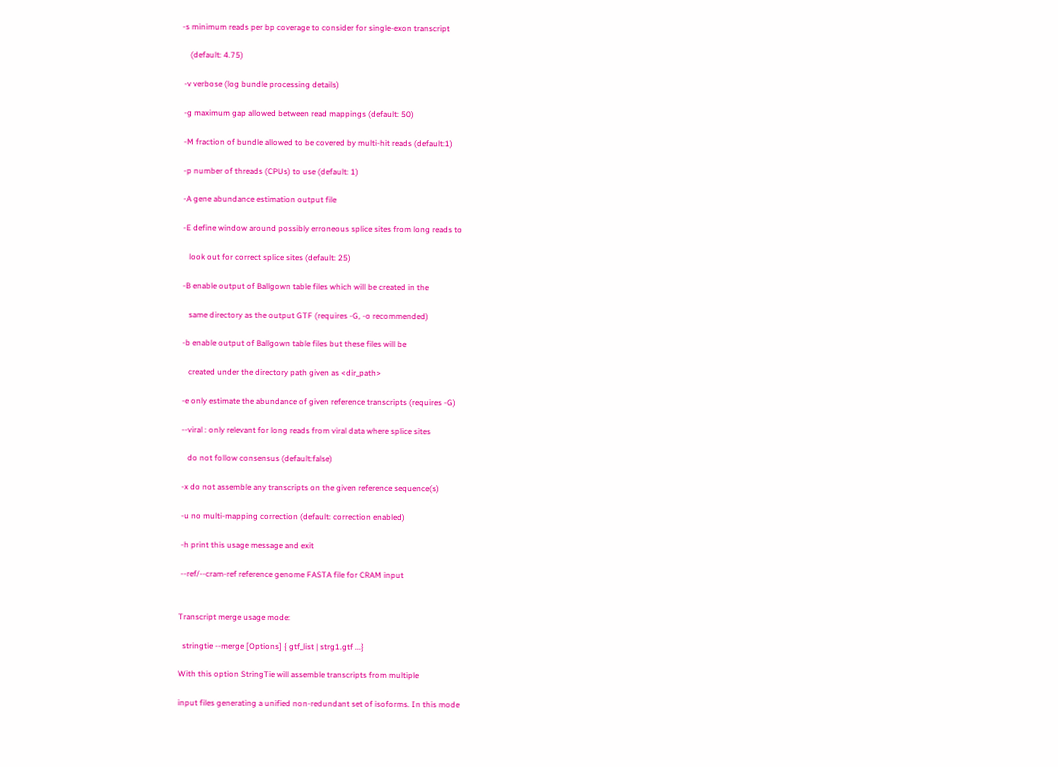-s minimum reads per bp coverage to consider for single-exon transcript

    (default: 4.75)

 -v verbose (log bundle processing details)

 -g maximum gap allowed between read mappings (default: 50)

 -M fraction of bundle allowed to be covered by multi-hit reads (default:1)

 -p number of threads (CPUs) to use (default: 1)

 -A gene abundance estimation output file

 -E define window around possibly erroneous splice sites from long reads to

    look out for correct splice sites (default: 25)

 -B enable output of Ballgown table files which will be created in the

    same directory as the output GTF (requires -G, -o recommended)

 -b enable output of Ballgown table files but these files will be

    created under the directory path given as <dir_path>

 -e only estimate the abundance of given reference transcripts (requires -G)

 --viral : only relevant for long reads from viral data where splice sites

    do not follow consensus (default:false)

 -x do not assemble any transcripts on the given reference sequence(s)

 -u no multi-mapping correction (default: correction enabled)

 -h print this usage message and exit

 --ref/--cram-ref reference genome FASTA file for CRAM input


Transcript merge usage mode:

  stringtie --merge [Options] { gtf_list | strg1.gtf ...}

With this option StringTie will assemble transcripts from multiple

input files generating a unified non-redundant set of isoforms. In this mode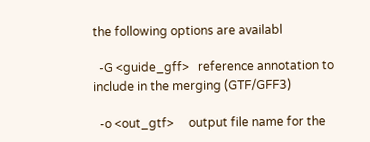the following options are availabl

  -G <guide_gff>   reference annotation to include in the merging (GTF/GFF3)

  -o <out_gtf>     output file name for the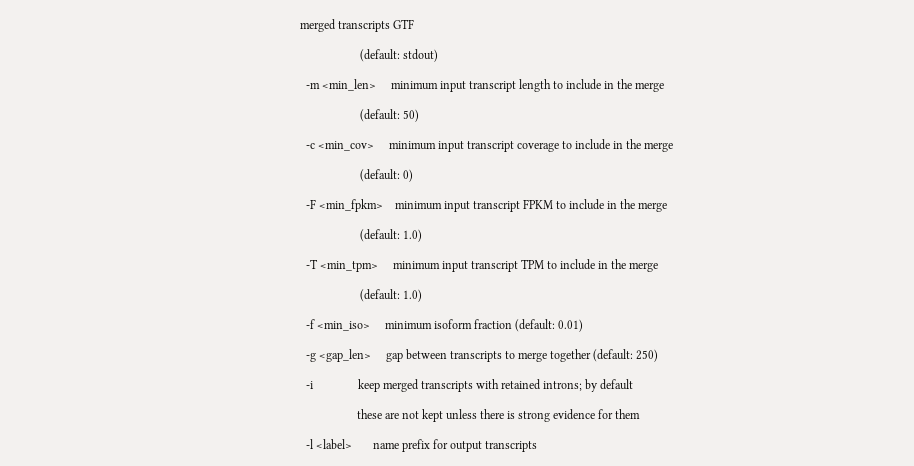merged transcripts GTF

                    (default: stdout)

  -m <min_len>     minimum input transcript length to include in the merge

                    (default: 50)

  -c <min_cov>     minimum input transcript coverage to include in the merge

                    (default: 0)

  -F <min_fpkm>    minimum input transcript FPKM to include in the merge

                    (default: 1.0)

  -T <min_tpm>     minimum input transcript TPM to include in the merge

                    (default: 1.0)

  -f <min_iso>     minimum isoform fraction (default: 0.01)

  -g <gap_len>     gap between transcripts to merge together (default: 250)

  -i               keep merged transcripts with retained introns; by default

                   these are not kept unless there is strong evidence for them

  -l <label>       name prefix for output transcripts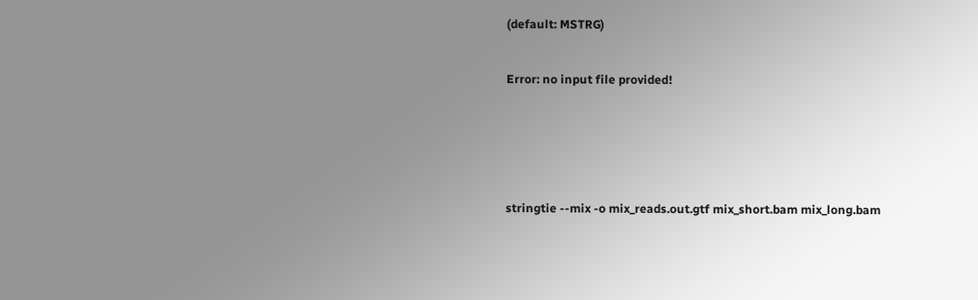(default: MSTRG)


Error: no input file provided!






stringtie --mix -o mix_reads.out.gtf mix_short.bam mix_long.bam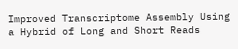Improved Transcriptome Assembly Using a Hybrid of Long and Short Reads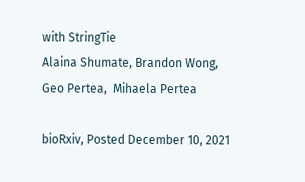with StringTie
Alaina Shumate, Brandon Wong, Geo Pertea,  Mihaela Pertea

bioRxiv, Posted December 10, 2021